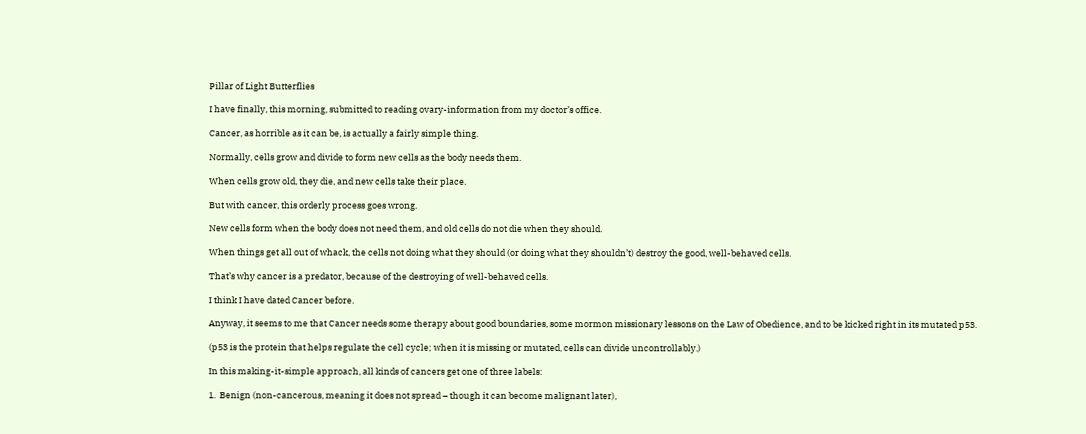Pillar of Light Butterflies

I have finally, this morning, submitted to reading ovary-information from my doctor’s office.

Cancer, as horrible as it can be, is actually a fairly simple thing.

Normally, cells grow and divide to form new cells as the body needs them.

When cells grow old, they die, and new cells take their place.

But with cancer, this orderly process goes wrong.

New cells form when the body does not need them, and old cells do not die when they should.

When things get all out of whack, the cells not doing what they should (or doing what they shouldn’t) destroy the good, well-behaved cells.

That’s why cancer is a predator, because of the destroying of well-behaved cells.

I think I have dated Cancer before.

Anyway, it seems to me that Cancer needs some therapy about good boundaries, some mormon missionary lessons on the Law of Obedience, and to be kicked right in its mutated p53.

(p53 is the protein that helps regulate the cell cycle; when it is missing or mutated, cells can divide uncontrollably.)

In this making-it-simple approach, all kinds of cancers get one of three labels:

1.  Benign (non-cancerous, meaning it does not spread – though it can become malignant later),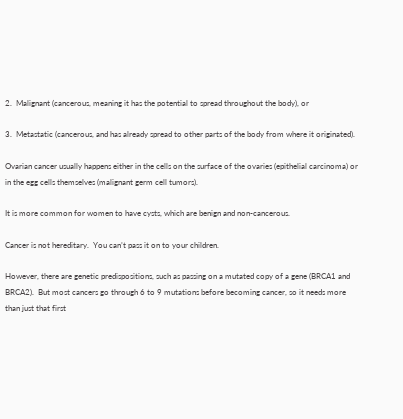2.  Malignant (cancerous, meaning it has the potential to spread throughout the body), or

3.  Metastatic (cancerous, and has already spread to other parts of the body from where it originated).

Ovarian cancer usually happens either in the cells on the surface of the ovaries (epithelial carcinoma) or in the egg cells themselves (malignant germ cell tumors).

It is more common for women to have cysts, which are benign and non-cancerous.

Cancer is not hereditary.  You can’t pass it on to your children.

However, there are genetic predispositions, such as passing on a mutated copy of a gene (BRCA1 and BRCA2).  But most cancers go through 6 to 9 mutations before becoming cancer, so it needs more than just that first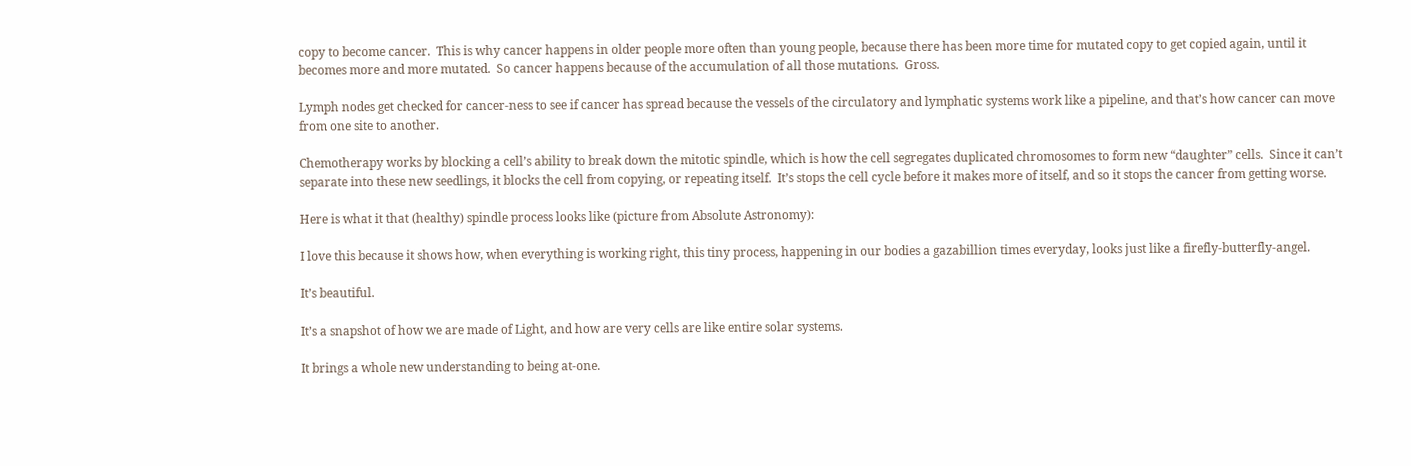copy to become cancer.  This is why cancer happens in older people more often than young people, because there has been more time for mutated copy to get copied again, until it becomes more and more mutated.  So cancer happens because of the accumulation of all those mutations.  Gross.

Lymph nodes get checked for cancer-ness to see if cancer has spread because the vessels of the circulatory and lymphatic systems work like a pipeline, and that’s how cancer can move from one site to another.

Chemotherapy works by blocking a cell’s ability to break down the mitotic spindle, which is how the cell segregates duplicated chromosomes to form new “daughter” cells.  Since it can’t separate into these new seedlings, it blocks the cell from copying, or repeating itself.  It’s stops the cell cycle before it makes more of itself, and so it stops the cancer from getting worse.

Here is what it that (healthy) spindle process looks like (picture from Absolute Astronomy):

I love this because it shows how, when everything is working right, this tiny process, happening in our bodies a gazabillion times everyday, looks just like a firefly-butterfly-angel.

It’s beautiful.

It’s a snapshot of how we are made of Light, and how are very cells are like entire solar systems.

It brings a whole new understanding to being at-one.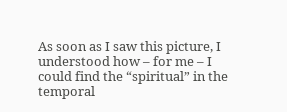As soon as I saw this picture, I understood how – for me – I could find the “spiritual” in the temporal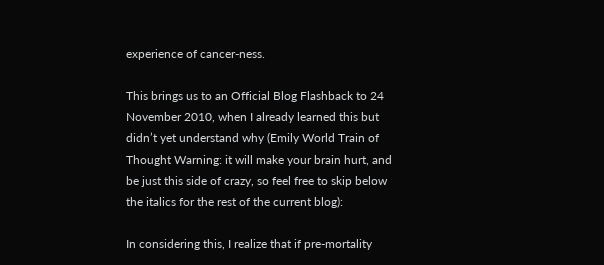experience of cancer-ness.

This brings us to an Official Blog Flashback to 24 November 2010, when I already learned this but didn’t yet understand why (Emily World Train of Thought Warning: it will make your brain hurt, and be just this side of crazy, so feel free to skip below the italics for the rest of the current blog):

In considering this, I realize that if pre-mortality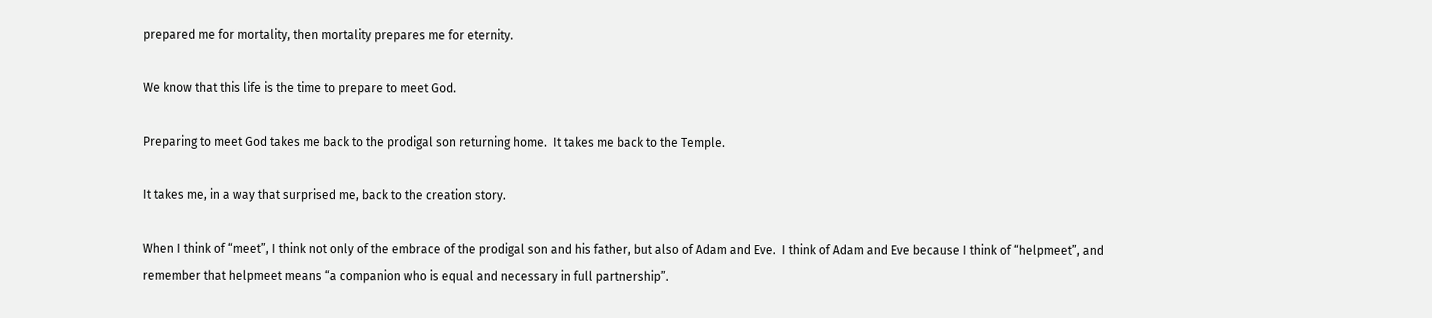prepared me for mortality, then mortality prepares me for eternity.

We know that this life is the time to prepare to meet God.

Preparing to meet God takes me back to the prodigal son returning home.  It takes me back to the Temple.

It takes me, in a way that surprised me, back to the creation story.

When I think of “meet”, I think not only of the embrace of the prodigal son and his father, but also of Adam and Eve.  I think of Adam and Eve because I think of “helpmeet”, and remember that helpmeet means “a companion who is equal and necessary in full partnership”.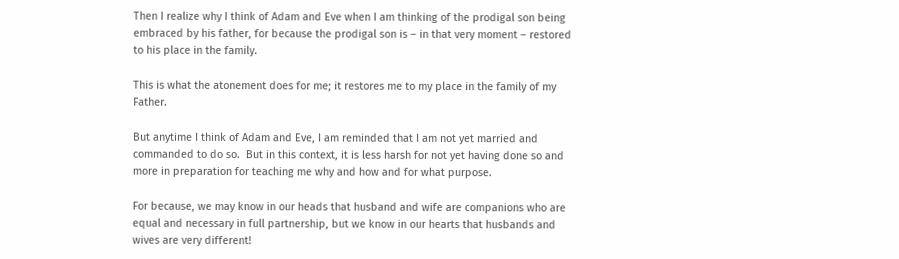Then I realize why I think of Adam and Eve when I am thinking of the prodigal son being embraced by his father, for because the prodigal son is – in that very moment – restored to his place in the family.

This is what the atonement does for me; it restores me to my place in the family of my Father.

But anytime I think of Adam and Eve, I am reminded that I am not yet married and commanded to do so.  But in this context, it is less harsh for not yet having done so and more in preparation for teaching me why and how and for what purpose.

For because, we may know in our heads that husband and wife are companions who are equal and necessary in full partnership, but we know in our hearts that husbands and wives are very different!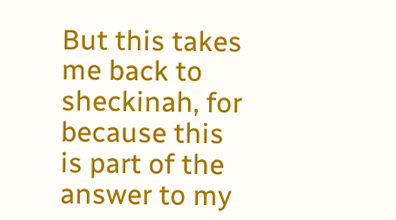But this takes me back to sheckinah, for because this is part of the answer to my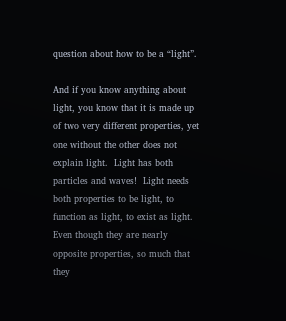question about how to be a “light”.

And if you know anything about light, you know that it is made up of two very different properties, yet one without the other does not explain light.  Light has both particles and waves!  Light needs both properties to be light, to function as light, to exist as light.  Even though they are nearly opposite properties, so much that they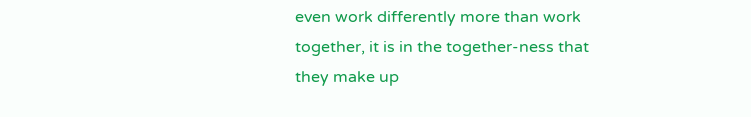even work differently more than work together, it is in the together-ness that they make up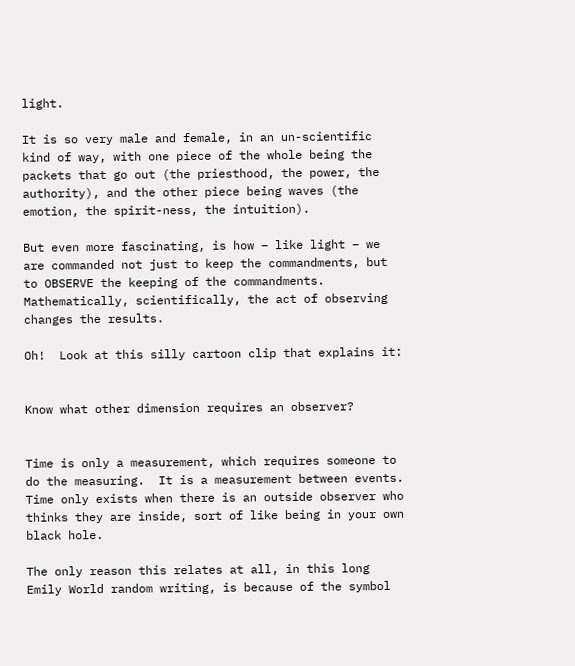light.

It is so very male and female, in an un-scientific kind of way, with one piece of the whole being the packets that go out (the priesthood, the power, the authority), and the other piece being waves (the emotion, the spirit-ness, the intuition).

But even more fascinating, is how – like light – we are commanded not just to keep the commandments, but to OBSERVE the keeping of the commandments.  Mathematically, scientifically, the act of observing changes the results.

Oh!  Look at this silly cartoon clip that explains it:


Know what other dimension requires an observer?


Time is only a measurement, which requires someone to do the measuring.  It is a measurement between events.  Time only exists when there is an outside observer who thinks they are inside, sort of like being in your own black hole.

The only reason this relates at all, in this long Emily World random writing, is because of the symbol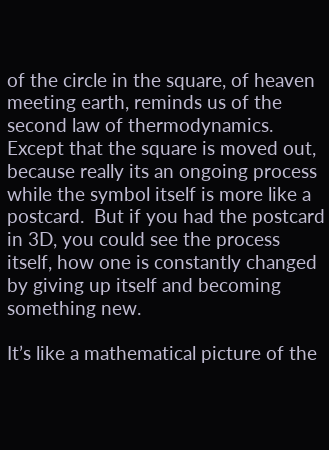of the circle in the square, of heaven meeting earth, reminds us of the second law of thermodynamics.  Except that the square is moved out, because really its an ongoing process while the symbol itself is more like a postcard.  But if you had the postcard in 3D, you could see the process itself, how one is constantly changed by giving up itself and becoming something new.

It’s like a mathematical picture of the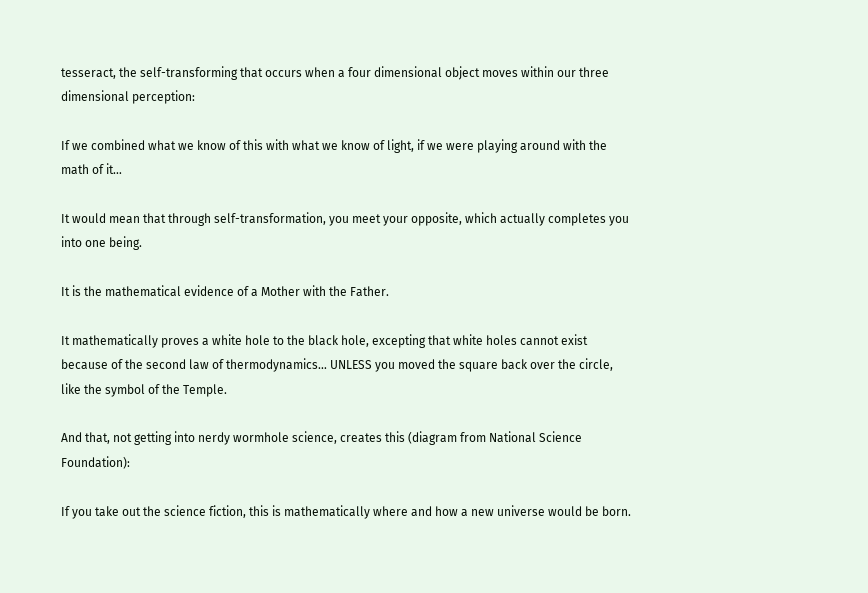tesseract, the self-transforming that occurs when a four dimensional object moves within our three dimensional perception:

If we combined what we know of this with what we know of light, if we were playing around with the math of it…

It would mean that through self-transformation, you meet your opposite, which actually completes you into one being.

It is the mathematical evidence of a Mother with the Father.

It mathematically proves a white hole to the black hole, excepting that white holes cannot exist because of the second law of thermodynamics… UNLESS you moved the square back over the circle, like the symbol of the Temple.

And that, not getting into nerdy wormhole science, creates this (diagram from National Science Foundation):

If you take out the science fiction, this is mathematically where and how a new universe would be born.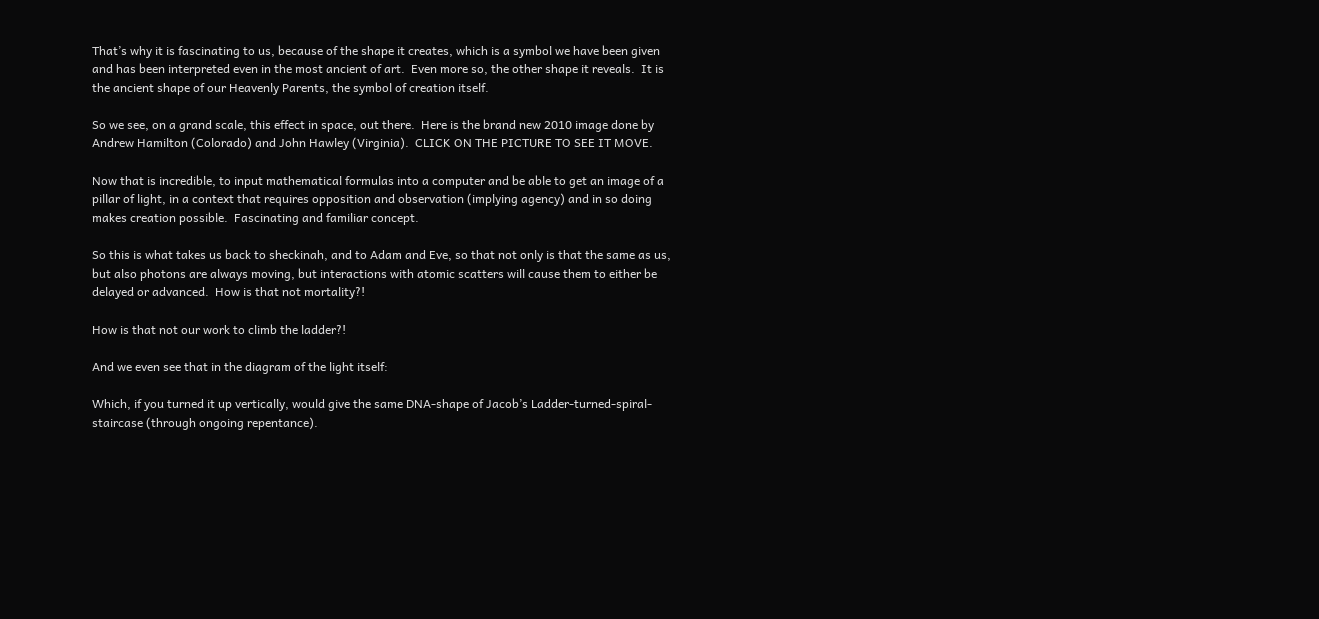That’s why it is fascinating to us, because of the shape it creates, which is a symbol we have been given and has been interpreted even in the most ancient of art.  Even more so, the other shape it reveals.  It is the ancient shape of our Heavenly Parents, the symbol of creation itself.

So we see, on a grand scale, this effect in space, out there.  Here is the brand new 2010 image done by Andrew Hamilton (Colorado) and John Hawley (Virginia).  CLICK ON THE PICTURE TO SEE IT MOVE.

Now that is incredible, to input mathematical formulas into a computer and be able to get an image of a pillar of light, in a context that requires opposition and observation (implying agency) and in so doing makes creation possible.  Fascinating and familiar concept.

So this is what takes us back to sheckinah, and to Adam and Eve, so that not only is that the same as us, but also photons are always moving, but interactions with atomic scatters will cause them to either be delayed or advanced.  How is that not mortality?!

How is that not our work to climb the ladder?!

And we even see that in the diagram of the light itself:

Which, if you turned it up vertically, would give the same DNA-shape of Jacob’s Ladder-turned-spiral-staircase (through ongoing repentance).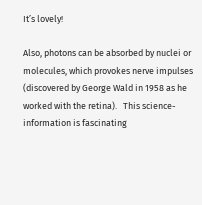It’s lovely!

Also, photons can be absorbed by nuclei or molecules, which provokes nerve impulses (discovered by George Wald in 1958 as he worked with the retina).   This science-information is fascinating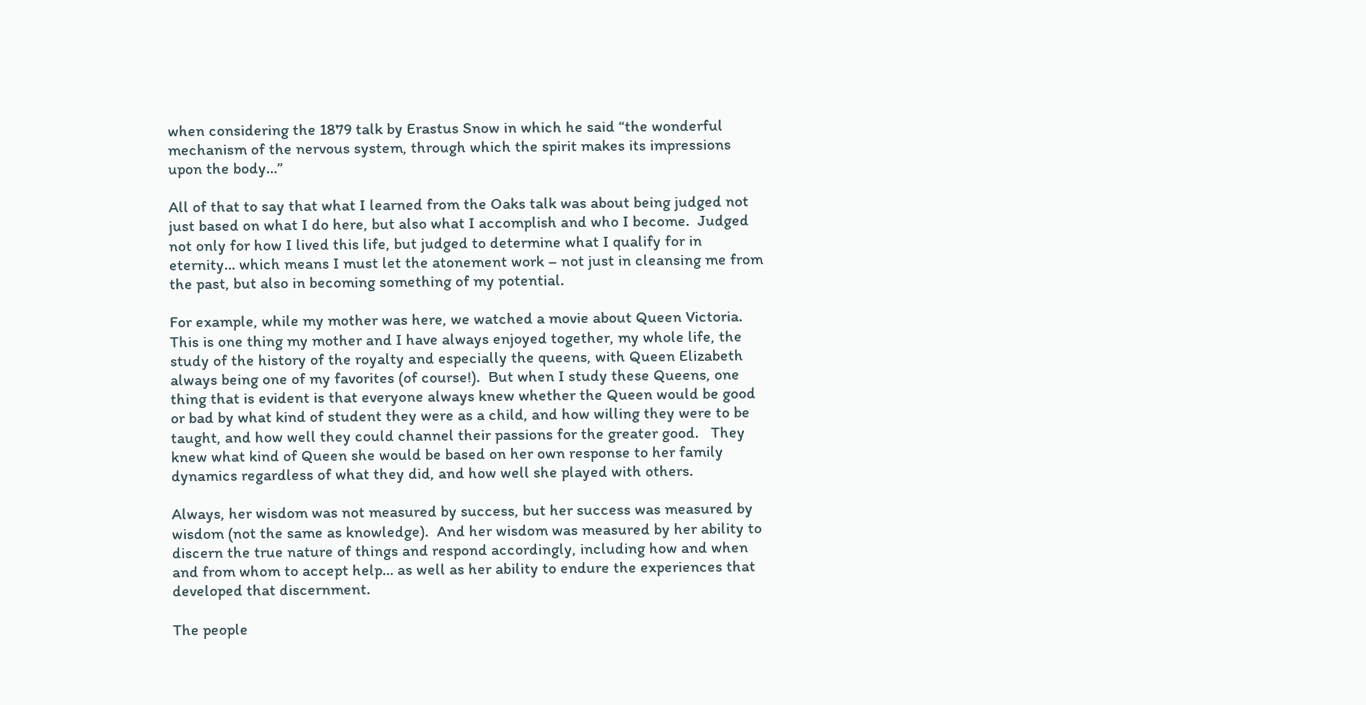when considering the 1879 talk by Erastus Snow in which he said “the wonderful mechanism of the nervous system, through which the spirit makes its impressions upon the body…”

All of that to say that what I learned from the Oaks talk was about being judged not just based on what I do here, but also what I accomplish and who I become.  Judged not only for how I lived this life, but judged to determine what I qualify for in eternity… which means I must let the atonement work – not just in cleansing me from the past, but also in becoming something of my potential.

For example, while my mother was here, we watched a movie about Queen Victoria.  This is one thing my mother and I have always enjoyed together, my whole life, the study of the history of the royalty and especially the queens, with Queen Elizabeth always being one of my favorites (of course!).  But when I study these Queens, one thing that is evident is that everyone always knew whether the Queen would be good or bad by what kind of student they were as a child, and how willing they were to be taught, and how well they could channel their passions for the greater good.   They knew what kind of Queen she would be based on her own response to her family dynamics regardless of what they did, and how well she played with others.

Always, her wisdom was not measured by success, but her success was measured by wisdom (not the same as knowledge).  And her wisdom was measured by her ability to discern the true nature of things and respond accordingly, including how and when and from whom to accept help… as well as her ability to endure the experiences that developed that discernment.

The people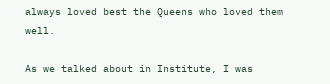always loved best the Queens who loved them well.

As we talked about in Institute, I was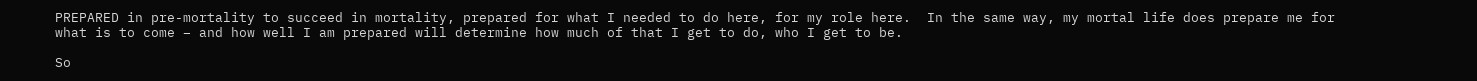PREPARED in pre-mortality to succeed in mortality, prepared for what I needed to do here, for my role here.  In the same way, my mortal life does prepare me for what is to come – and how well I am prepared will determine how much of that I get to do, who I get to be.

So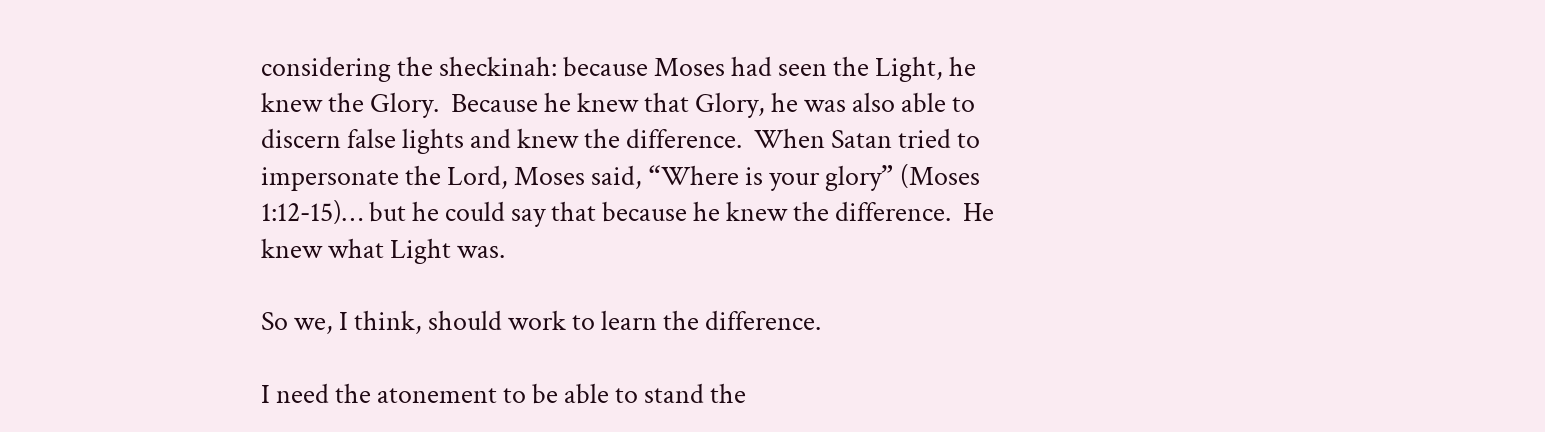considering the sheckinah: because Moses had seen the Light, he knew the Glory.  Because he knew that Glory, he was also able to discern false lights and knew the difference.  When Satan tried to impersonate the Lord, Moses said, “Where is your glory” (Moses 1:12-15)… but he could say that because he knew the difference.  He knew what Light was.

So we, I think, should work to learn the difference.

I need the atonement to be able to stand the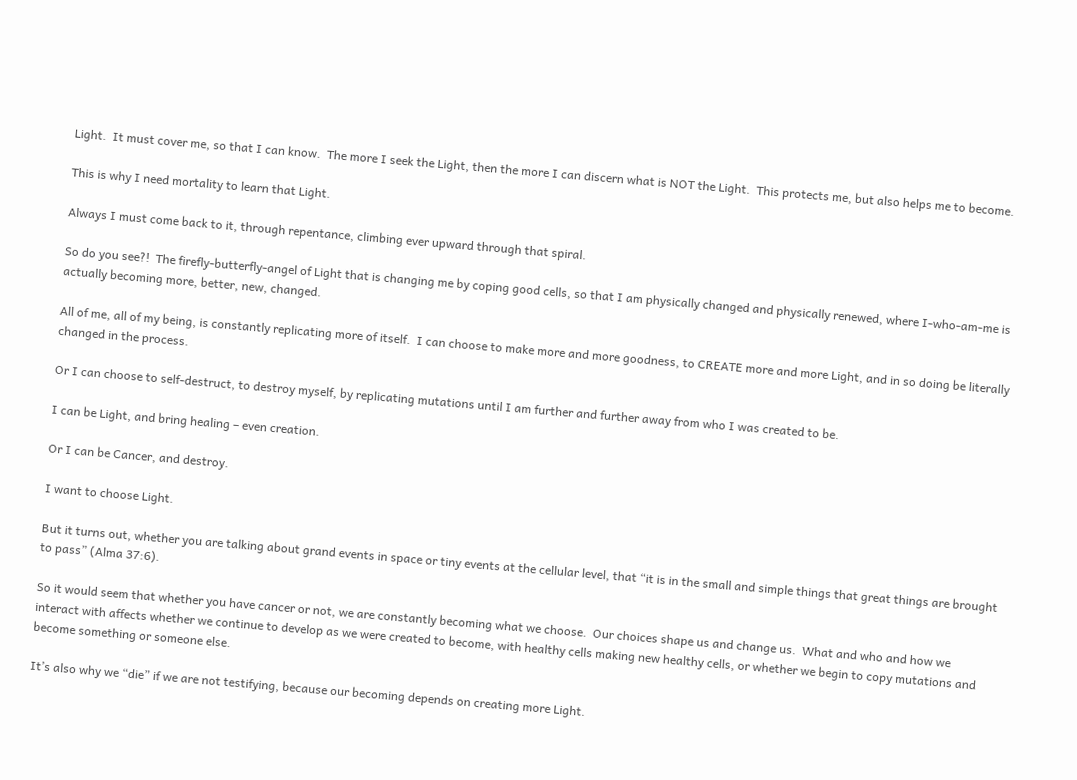Light.  It must cover me, so that I can know.  The more I seek the Light, then the more I can discern what is NOT the Light.  This protects me, but also helps me to become.

This is why I need mortality to learn that Light.

Always I must come back to it, through repentance, climbing ever upward through that spiral.

So do you see?!  The firefly-butterfly-angel of Light that is changing me by coping good cells, so that I am physically changed and physically renewed, where I-who-am-me is actually becoming more, better, new, changed.

All of me, all of my being, is constantly replicating more of itself.  I can choose to make more and more goodness, to CREATE more and more Light, and in so doing be literally changed in the process.

Or I can choose to self-destruct, to destroy myself, by replicating mutations until I am further and further away from who I was created to be.

I can be Light, and bring healing – even creation.

Or I can be Cancer, and destroy.

I want to choose Light.

But it turns out, whether you are talking about grand events in space or tiny events at the cellular level, that “it is in the small and simple things that great things are brought to pass” (Alma 37:6).

So it would seem that whether you have cancer or not, we are constantly becoming what we choose.  Our choices shape us and change us.  What and who and how we interact with affects whether we continue to develop as we were created to become, with healthy cells making new healthy cells, or whether we begin to copy mutations and become something or someone else.

It’s also why we “die” if we are not testifying, because our becoming depends on creating more Light.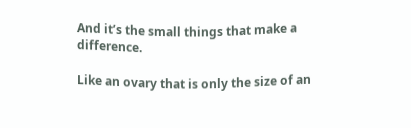And it’s the small things that make a difference.

Like an ovary that is only the size of an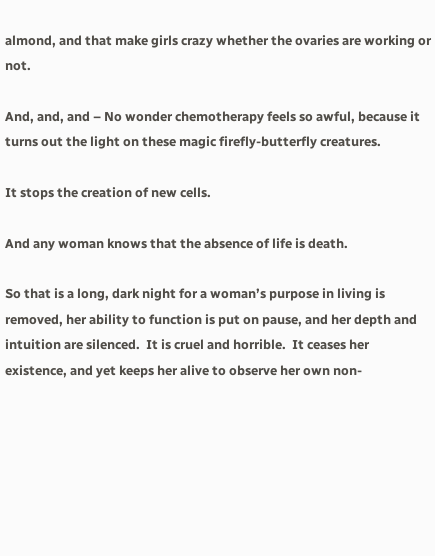almond, and that make girls crazy whether the ovaries are working or not.

And, and, and – No wonder chemotherapy feels so awful, because it turns out the light on these magic firefly-butterfly creatures.

It stops the creation of new cells.

And any woman knows that the absence of life is death.

So that is a long, dark night for a woman’s purpose in living is removed, her ability to function is put on pause, and her depth and intuition are silenced.  It is cruel and horrible.  It ceases her existence, and yet keeps her alive to observe her own non-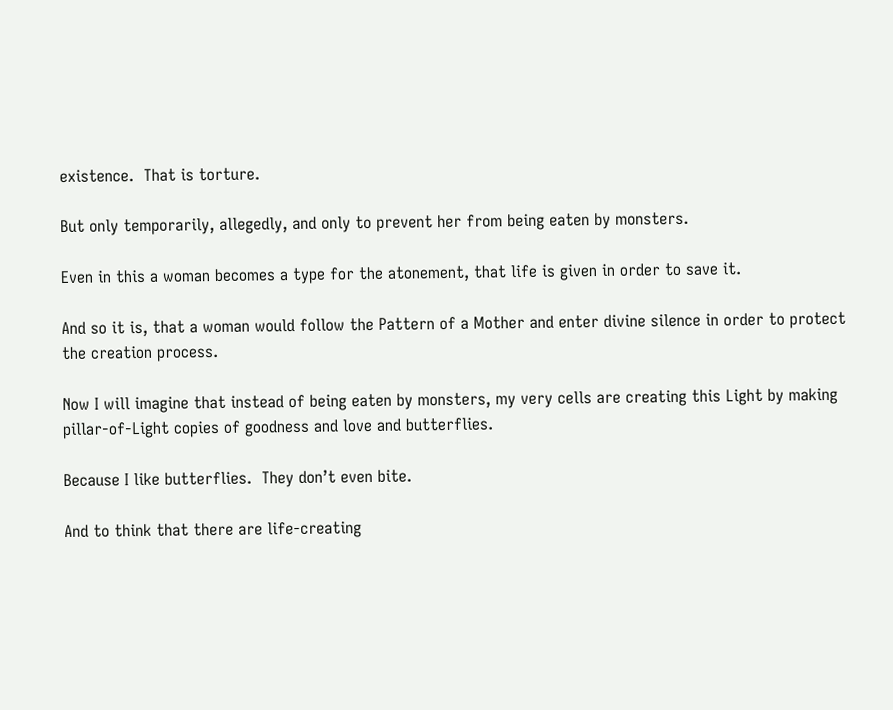existence.  That is torture.

But only temporarily, allegedly, and only to prevent her from being eaten by monsters.

Even in this a woman becomes a type for the atonement, that life is given in order to save it.

And so it is, that a woman would follow the Pattern of a Mother and enter divine silence in order to protect the creation process.

Now I will imagine that instead of being eaten by monsters, my very cells are creating this Light by making pillar-of-Light copies of goodness and love and butterflies.

Because I like butterflies.  They don’t even bite.

And to think that there are life-creating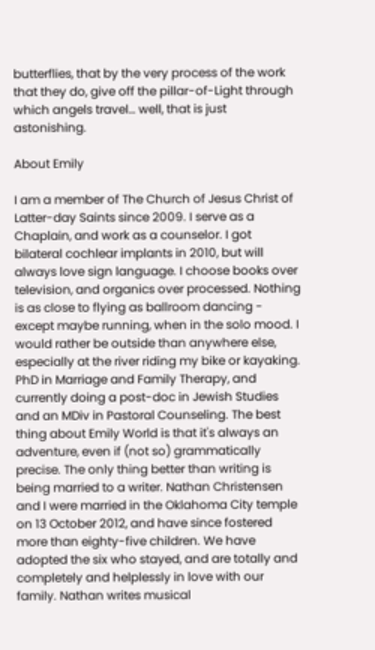butterflies, that by the very process of the work that they do, give off the pillar-of-Light through which angels travel… well, that is just astonishing.

About Emily

I am a member of The Church of Jesus Christ of Latter-day Saints since 2009. I serve as a Chaplain, and work as a counselor. I got bilateral cochlear implants in 2010, but will always love sign language. I choose books over television, and organics over processed. Nothing is as close to flying as ballroom dancing - except maybe running, when in the solo mood. I would rather be outside than anywhere else, especially at the river riding my bike or kayaking. PhD in Marriage and Family Therapy, and currently doing a post-doc in Jewish Studies and an MDiv in Pastoral Counseling. The best thing about Emily World is that it's always an adventure, even if (not so) grammatically precise. The only thing better than writing is being married to a writer. Nathan Christensen and I were married in the Oklahoma City temple on 13 October 2012, and have since fostered more than eighty-five children. We have adopted the six who stayed, and are totally and completely and helplessly in love with our family. Nathan writes musical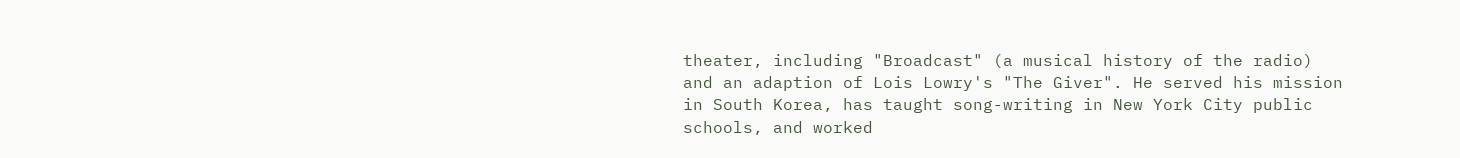theater, including "Broadcast" (a musical history of the radio) and an adaption of Lois Lowry's "The Giver". He served his mission in South Korea, has taught song-writing in New York City public schools, and worked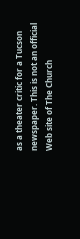as a theater critic for a Tucson newspaper. This is not an official Web site of The Church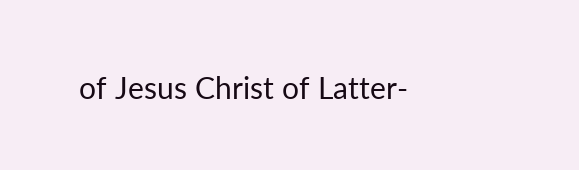of Jesus Christ of Latter-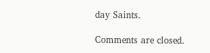day Saints.

Comments are closed.